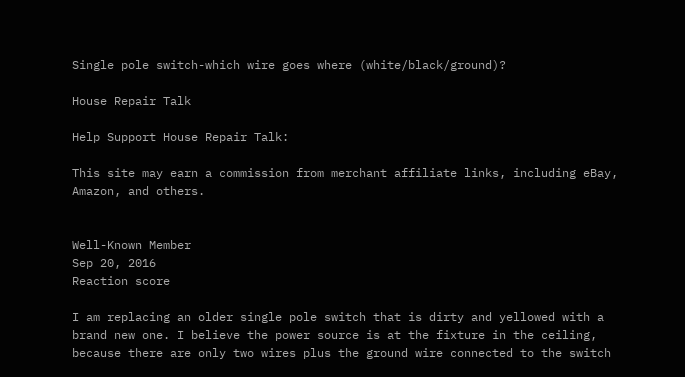Single pole switch-which wire goes where (white/black/ground)?

House Repair Talk

Help Support House Repair Talk:

This site may earn a commission from merchant affiliate links, including eBay, Amazon, and others.


Well-Known Member
Sep 20, 2016
Reaction score

I am replacing an older single pole switch that is dirty and yellowed with a brand new one. I believe the power source is at the fixture in the ceiling, because there are only two wires plus the ground wire connected to the switch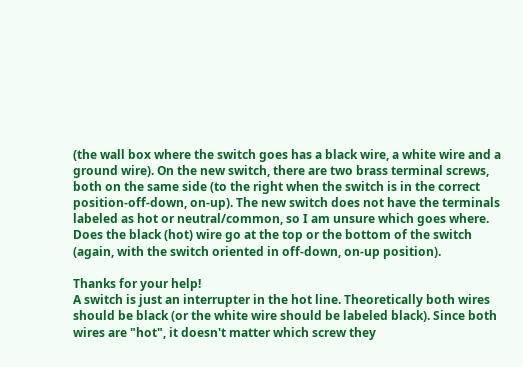(the wall box where the switch goes has a black wire, a white wire and a ground wire). On the new switch, there are two brass terminal screws, both on the same side (to the right when the switch is in the correct position-off-down, on-up). The new switch does not have the terminals labeled as hot or neutral/common, so I am unsure which goes where. Does the black (hot) wire go at the top or the bottom of the switch (again, with the switch oriented in off-down, on-up position).

Thanks for your help!
A switch is just an interrupter in the hot line. Theoretically both wires should be black (or the white wire should be labeled black). Since both wires are "hot", it doesn't matter which screw they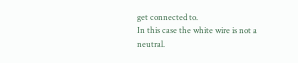get connected to.
In this case the white wire is not a neutral.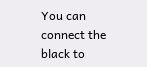You can connect the black to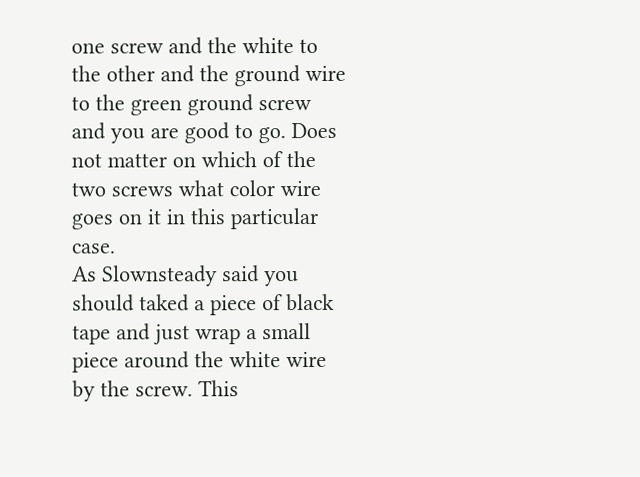one screw and the white to the other and the ground wire to the green ground screw and you are good to go. Does not matter on which of the two screws what color wire goes on it in this particular case.
As Slownsteady said you should taked a piece of black tape and just wrap a small piece around the white wire by the screw. This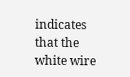indicates that the white wire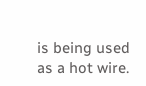is being used as a hot wire.